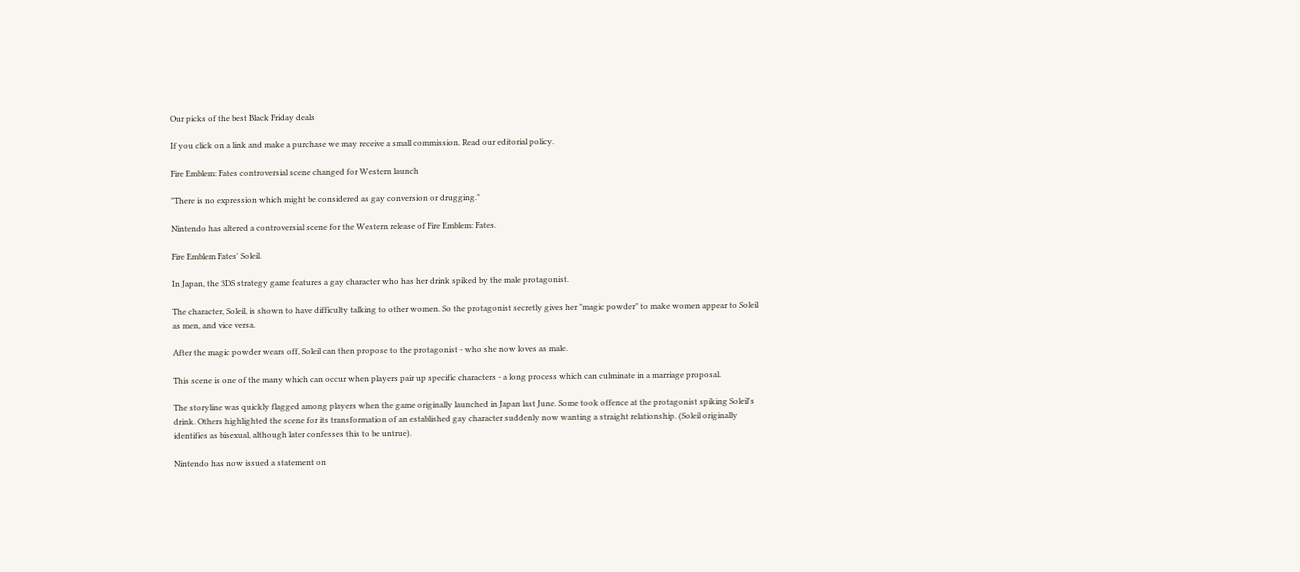Our picks of the best Black Friday deals

If you click on a link and make a purchase we may receive a small commission. Read our editorial policy.

Fire Emblem: Fates controversial scene changed for Western launch

"There is no expression which might be considered as gay conversion or drugging."

Nintendo has altered a controversial scene for the Western release of Fire Emblem: Fates.

Fire Emblem Fates' Soleil.

In Japan, the 3DS strategy game features a gay character who has her drink spiked by the male protagonist.

The character, Soleil, is shown to have difficulty talking to other women. So the protagonist secretly gives her "magic powder" to make women appear to Soleil as men, and vice versa.

After the magic powder wears off, Soleil can then propose to the protagonist - who she now loves as male.

This scene is one of the many which can occur when players pair up specific characters - a long process which can culminate in a marriage proposal.

The storyline was quickly flagged among players when the game originally launched in Japan last June. Some took offence at the protagonist spiking Soleil's drink. Others highlighted the scene for its transformation of an established gay character suddenly now wanting a straight relationship. (Soleil originally identifies as bisexual, although later confesses this to be untrue).

Nintendo has now issued a statement on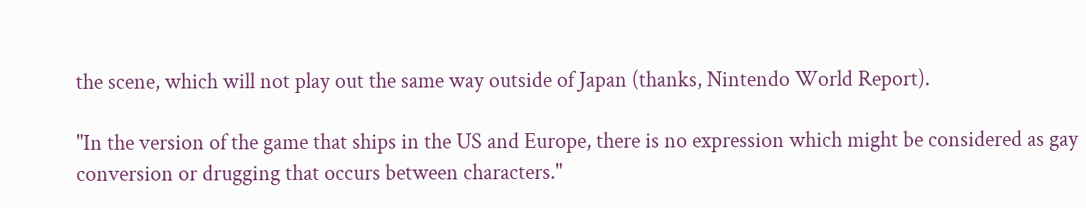the scene, which will not play out the same way outside of Japan (thanks, Nintendo World Report).

"In the version of the game that ships in the US and Europe, there is no expression which might be considered as gay conversion or drugging that occurs between characters."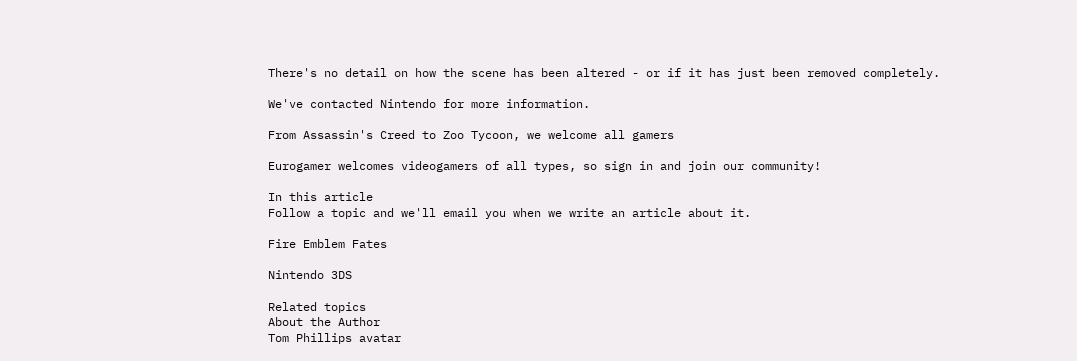There's no detail on how the scene has been altered - or if it has just been removed completely.

We've contacted Nintendo for more information.

From Assassin's Creed to Zoo Tycoon, we welcome all gamers

Eurogamer welcomes videogamers of all types, so sign in and join our community!

In this article
Follow a topic and we'll email you when we write an article about it.

Fire Emblem Fates

Nintendo 3DS

Related topics
About the Author
Tom Phillips avatar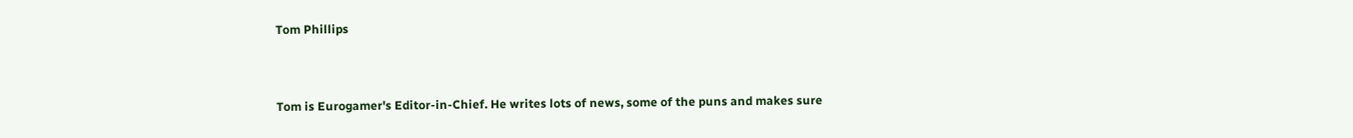Tom Phillips


Tom is Eurogamer's Editor-in-Chief. He writes lots of news, some of the puns and makes sure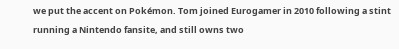we put the accent on Pokémon. Tom joined Eurogamer in 2010 following a stint running a Nintendo fansite, and still owns two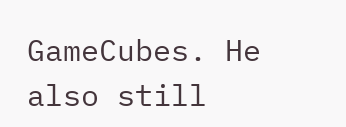GameCubes. He also still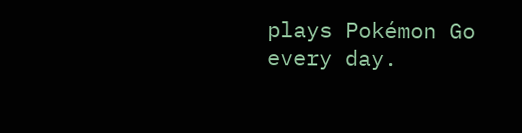plays Pokémon Go every day.